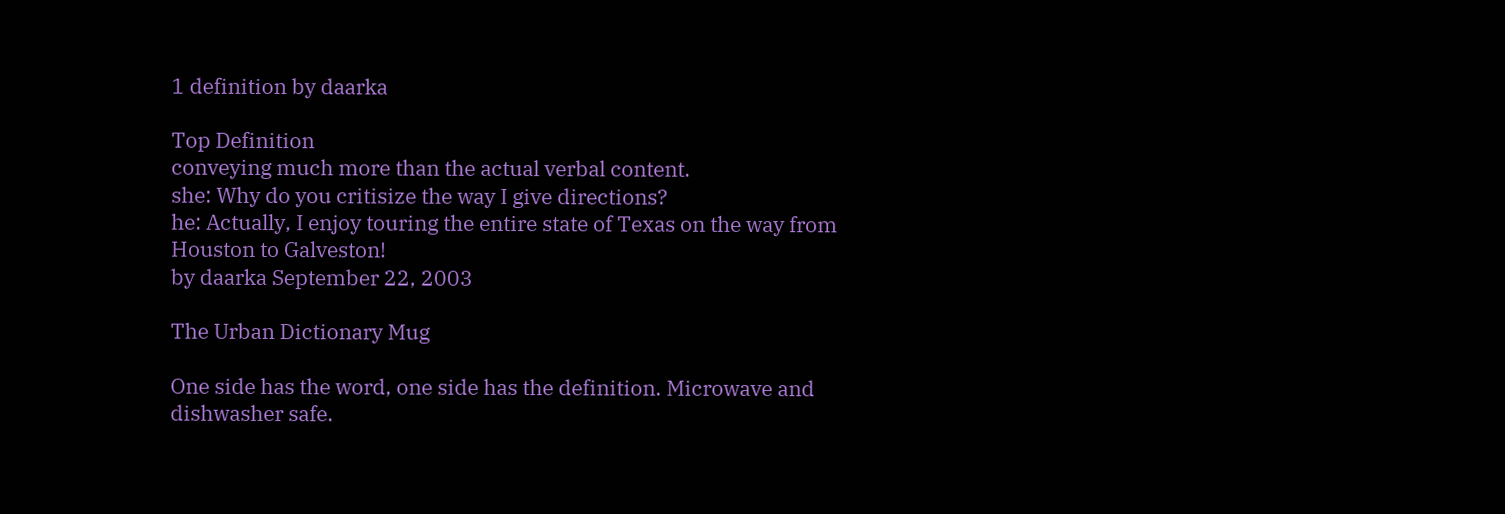1 definition by daarka

Top Definition
conveying much more than the actual verbal content.
she: Why do you critisize the way I give directions?
he: Actually, I enjoy touring the entire state of Texas on the way from Houston to Galveston!
by daarka September 22, 2003

The Urban Dictionary Mug

One side has the word, one side has the definition. Microwave and dishwasher safe.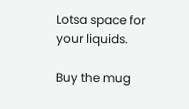Lotsa space for your liquids.

Buy the mug